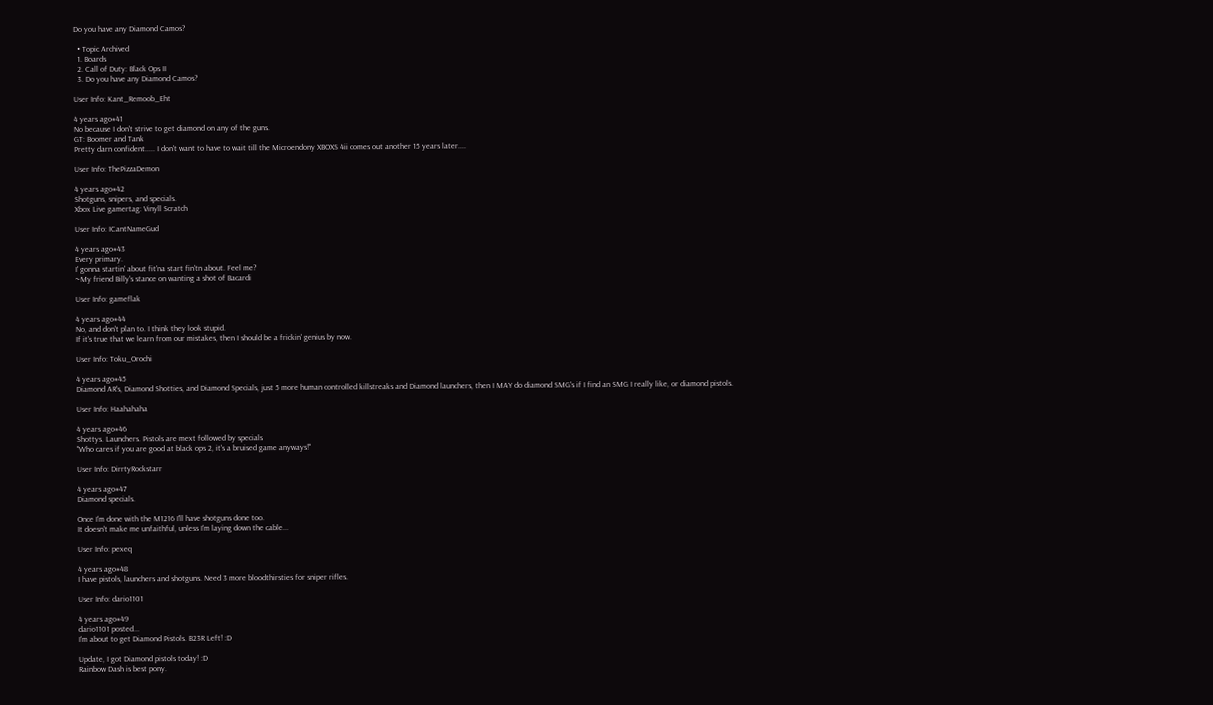Do you have any Diamond Camos?

  • Topic Archived
  1. Boards
  2. Call of Duty: Black Ops II
  3. Do you have any Diamond Camos?

User Info: Kant_Remoob_Eht

4 years ago#41
No because I don't strive to get diamond on any of the guns.
GT: Boomer and Tank
Pretty darn confident..... I don't want to have to wait till the Microendony XBOXS 4ii comes out another 15 years later....

User Info: ThePizzaDemon

4 years ago#42
Shotguns, snipers, and specials.
Xbox Live gamertag: Vinyll Scratch

User Info: ICantNameGud

4 years ago#43
Every primary.
I' gonna startin' about fit'na start fin'tn about. Feel me?
~My friend Billy's stance on wanting a shot of Bacardi

User Info: gameflak

4 years ago#44
No, and don't plan to. I think they look stupid.
If it's true that we learn from our mistakes, then I should be a frickin' genius by now.

User Info: Toku_Orochi

4 years ago#45
Diamond AR's, Diamond Shotties, and Diamond Specials, just 5 more human controlled killstreaks and Diamond launchers, then I MAY do diamond SMG's if I find an SMG I really like, or diamond pistols.

User Info: Haahahaha

4 years ago#46
Shottys. Launchers. Pistols are mext followed by specials
"Who cares if you are good at black ops 2, it's a bruised game anyways!"

User Info: DirrtyRockstarr

4 years ago#47
Diamond specials.

Once I'm done with the M1216 I'll have shotguns done too.
It doesn't make me unfaithful, unless I'm laying down the cable...

User Info: pexeq

4 years ago#48
I have pistols, launchers and shotguns. Need 3 more bloodthirsties for sniper rifles.

User Info: dario1101

4 years ago#49
dario1101 posted...
I'm about to get Diamond Pistols. B23R Left! :D

Update, I got Diamond pistols today! :D
Rainbow Dash is best pony.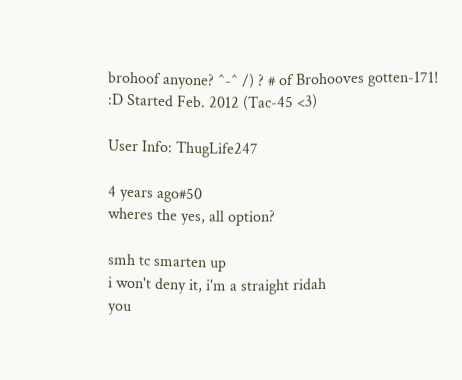brohoof anyone? ^-^ /) ? # of Brohooves gotten-171! :D Started Feb. 2012 (Tac-45 <3)

User Info: ThugLife247

4 years ago#50
wheres the yes, all option?

smh tc smarten up
i won't deny it, i'm a straight ridah
you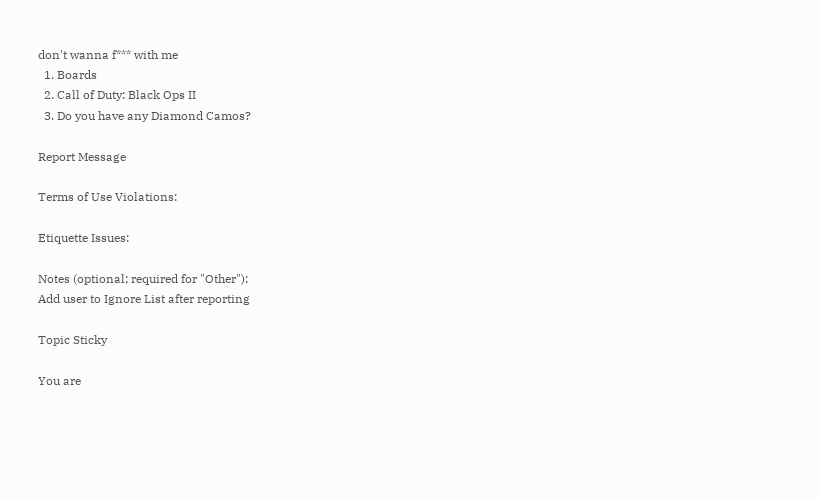don't wanna f*** with me
  1. Boards
  2. Call of Duty: Black Ops II
  3. Do you have any Diamond Camos?

Report Message

Terms of Use Violations:

Etiquette Issues:

Notes (optional; required for "Other"):
Add user to Ignore List after reporting

Topic Sticky

You are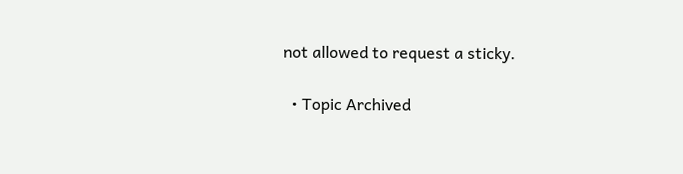not allowed to request a sticky.

  • Topic Archived